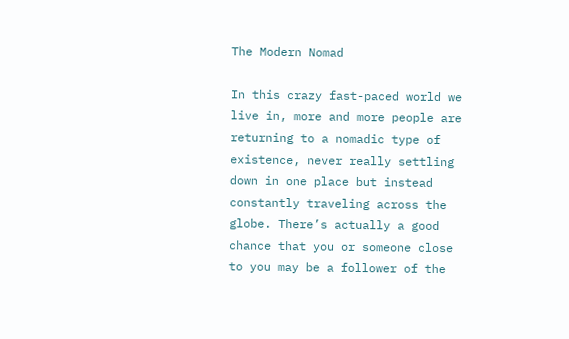The Modern Nomad

In this crazy fast-paced world we live in, more and more people are returning to a nomadic type of existence, never really settling down in one place but instead constantly traveling across the globe. There’s actually a good chance that you or someone close to you may be a follower of the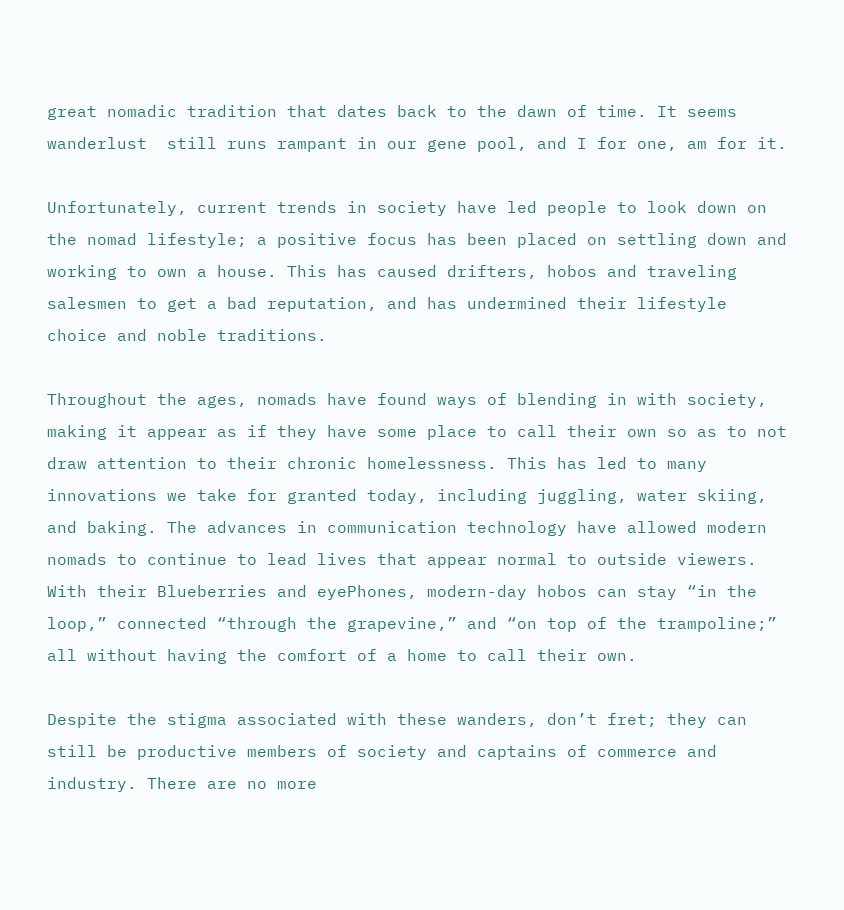great nomadic tradition that dates back to the dawn of time. It seems wanderlust  still runs rampant in our gene pool, and I for one, am for it.

Unfortunately, current trends in society have led people to look down on the nomad lifestyle; a positive focus has been placed on settling down and working to own a house. This has caused drifters, hobos and traveling salesmen to get a bad reputation, and has undermined their lifestyle choice and noble traditions.

Throughout the ages, nomads have found ways of blending in with society, making it appear as if they have some place to call their own so as to not draw attention to their chronic homelessness. This has led to many innovations we take for granted today, including juggling, water skiing, and baking. The advances in communication technology have allowed modern nomads to continue to lead lives that appear normal to outside viewers. With their Blueberries and eyePhones, modern-day hobos can stay “in the loop,” connected “through the grapevine,” and “on top of the trampoline;” all without having the comfort of a home to call their own.

Despite the stigma associated with these wanders, don’t fret; they can still be productive members of society and captains of commerce and industry. There are no more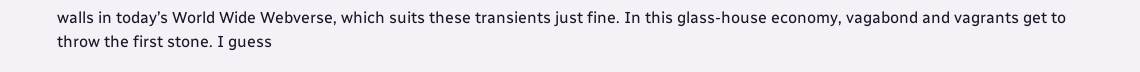walls in today’s World Wide Webverse, which suits these transients just fine. In this glass-house economy, vagabond and vagrants get to throw the first stone. I guess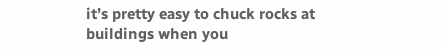it’s pretty easy to chuck rocks at buildings when you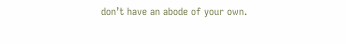don’t have an abode of your own.